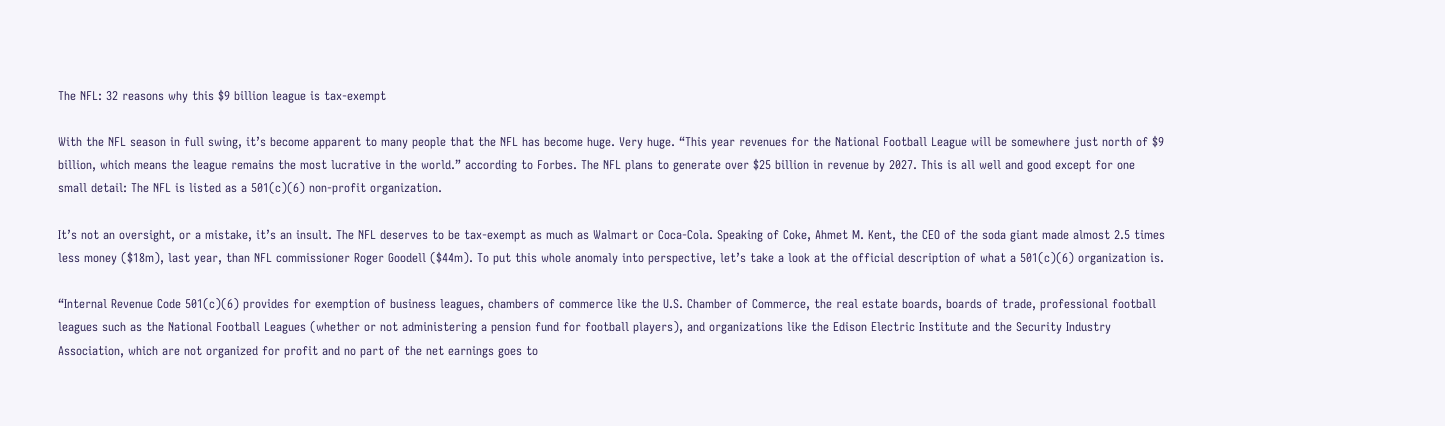The NFL: 32 reasons why this $9 billion league is tax-exempt

With the NFL season in full swing, it’s become apparent to many people that the NFL has become huge. Very huge. “This year revenues for the National Football League will be somewhere just north of $9 billion, which means the league remains the most lucrative in the world.” according to Forbes. The NFL plans to generate over $25 billion in revenue by 2027. This is all well and good except for one small detail: The NFL is listed as a 501(c)(6) non-profit organization.

It’s not an oversight, or a mistake, it’s an insult. The NFL deserves to be tax-exempt as much as Walmart or Coca-Cola. Speaking of Coke, Ahmet M. Kent, the CEO of the soda giant made almost 2.5 times less money ($18m), last year, than NFL commissioner Roger Goodell ($44m). To put this whole anomaly into perspective, let’s take a look at the official description of what a 501(c)(6) organization is.

“Internal Revenue Code 501(c)(6) provides for exemption of business leagues, chambers of commerce like the U.S. Chamber of Commerce, the real estate boards, boards of trade, professional football leagues such as the National Football Leagues (whether or not administering a pension fund for football players), and organizations like the Edison Electric Institute and the Security Industry Association, which are not organized for profit and no part of the net earnings goes to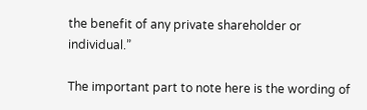the benefit of any private shareholder or individual.”

The important part to note here is the wording of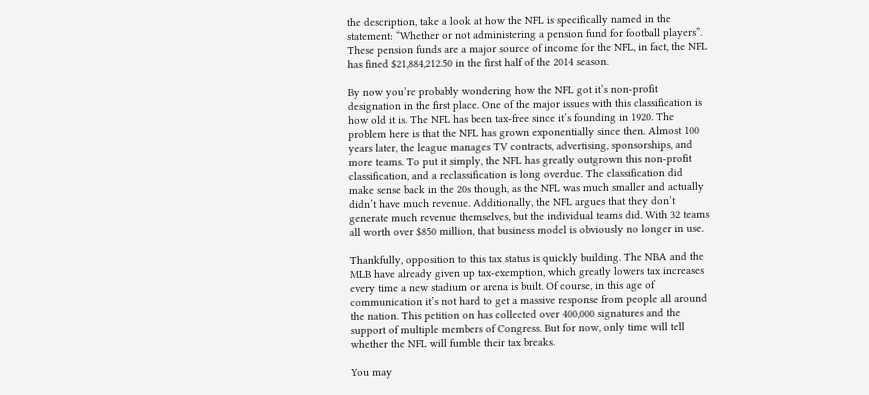the description, take a look at how the NFL is specifically named in the statement: “Whether or not administering a pension fund for football players”. These pension funds are a major source of income for the NFL, in fact, the NFL has fined $21,884,212.50 in the first half of the 2014 season.

By now you’re probably wondering how the NFL got it’s non-profit designation in the first place. One of the major issues with this classification is how old it is. The NFL has been tax-free since it’s founding in 1920. The problem here is that the NFL has grown exponentially since then. Almost 100 years later, the league manages TV contracts, advertising, sponsorships, and more teams. To put it simply, the NFL has greatly outgrown this non-profit classification, and a reclassification is long overdue. The classification did make sense back in the 20s though, as the NFL was much smaller and actually didn’t have much revenue. Additionally, the NFL argues that they don’t generate much revenue themselves, but the individual teams did. With 32 teams all worth over $850 million, that business model is obviously no longer in use.

Thankfully, opposition to this tax status is quickly building. The NBA and the MLB have already given up tax-exemption, which greatly lowers tax increases every time a new stadium or arena is built. Of course, in this age of communication it’s not hard to get a massive response from people all around the nation. This petition on has collected over 400,000 signatures and the support of multiple members of Congress. But for now, only time will tell whether the NFL will fumble their tax breaks.

You may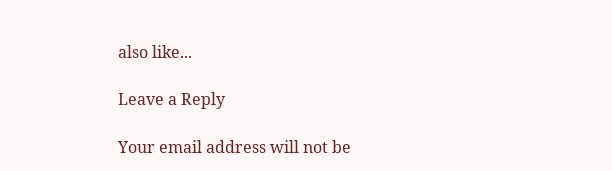also like...

Leave a Reply

Your email address will not be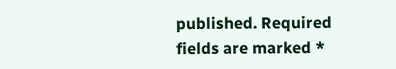published. Required fields are marked *